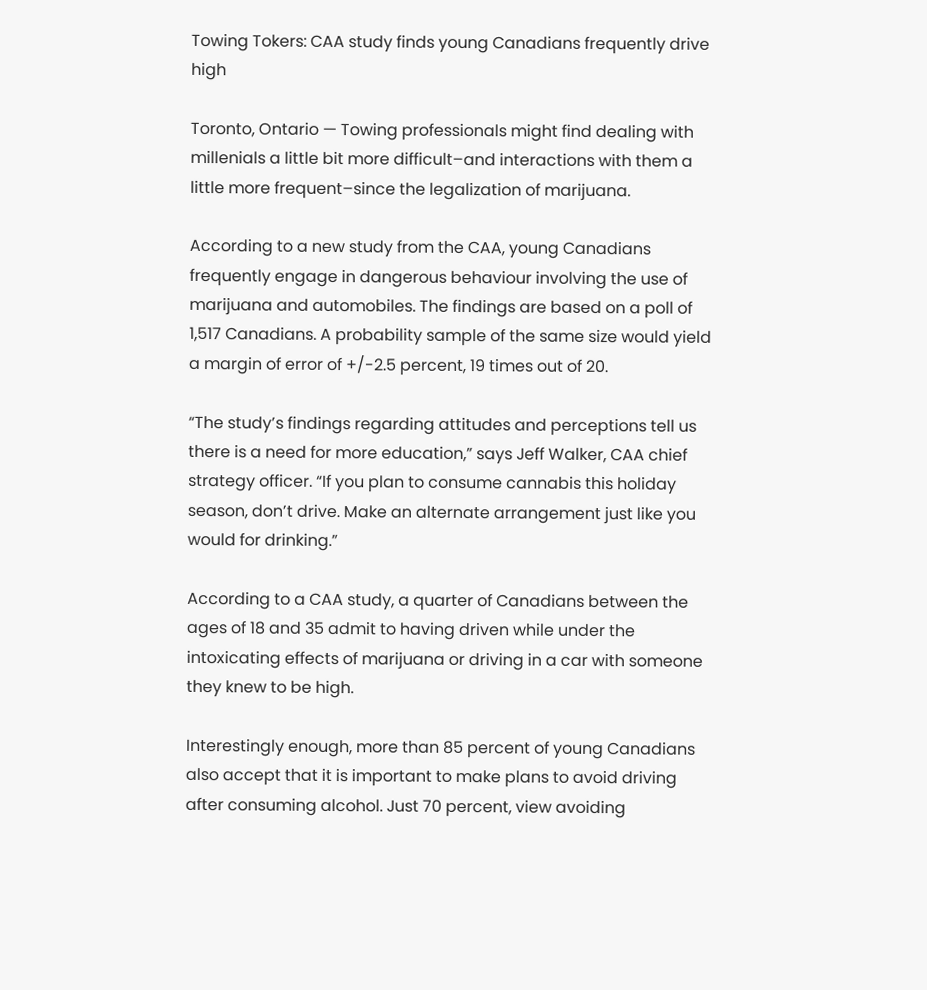Towing Tokers: CAA study finds young Canadians frequently drive high

Toronto, Ontario — Towing professionals might find dealing with millenials a little bit more difficult–and interactions with them a little more frequent–since the legalization of marijuana.

According to a new study from the CAA, young Canadians frequently engage in dangerous behaviour involving the use of marijuana and automobiles. The findings are based on a poll of 1,517 Canadians. A probability sample of the same size would yield a margin of error of +/-2.5 percent, 19 times out of 20.

“The study’s findings regarding attitudes and perceptions tell us there is a need for more education,” says Jeff Walker, CAA chief strategy officer. “If you plan to consume cannabis this holiday season, don’t drive. Make an alternate arrangement just like you would for drinking.”

According to a CAA study, a quarter of Canadians between the ages of 18 and 35 admit to having driven while under the intoxicating effects of marijuana or driving in a car with someone they knew to be high.

Interestingly enough, more than 85 percent of young Canadians also accept that it is important to make plans to avoid driving after consuming alcohol. Just 70 percent, view avoiding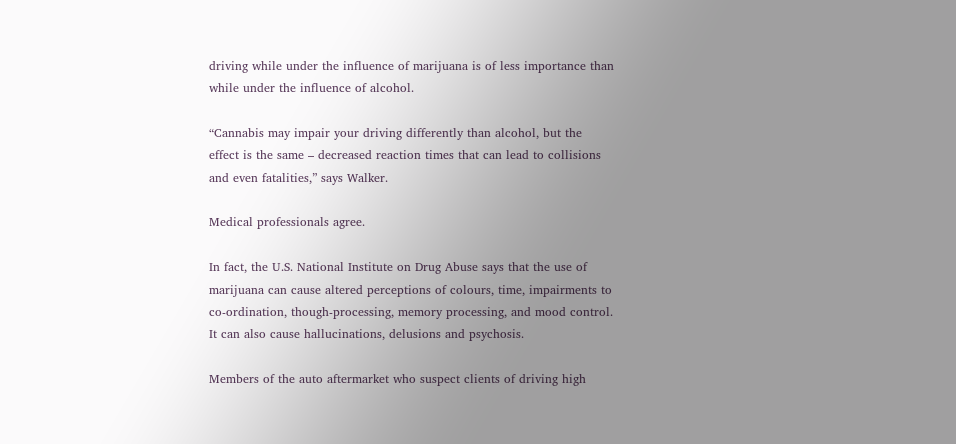driving while under the influence of marijuana is of less importance than while under the influence of alcohol.

“Cannabis may impair your driving differently than alcohol, but the effect is the same – decreased reaction times that can lead to collisions and even fatalities,” says Walker.

Medical professionals agree.

In fact, the U.S. National Institute on Drug Abuse says that the use of marijuana can cause altered perceptions of colours, time, impairments to co-ordination, though-processing, memory processing, and mood control. It can also cause hallucinations, delusions and psychosis.

Members of the auto aftermarket who suspect clients of driving high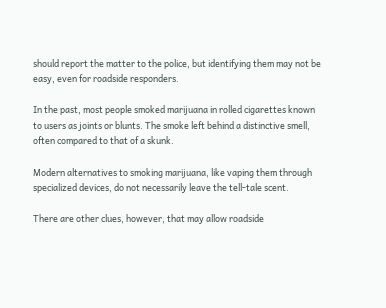should report the matter to the police, but identifying them may not be easy, even for roadside responders.

In the past, most people smoked marijuana in rolled cigarettes known to users as joints or blunts. The smoke left behind a distinctive smell, often compared to that of a skunk.

Modern alternatives to smoking marijuana, like vaping them through specialized devices, do not necessarily leave the tell-tale scent.

There are other clues, however, that may allow roadside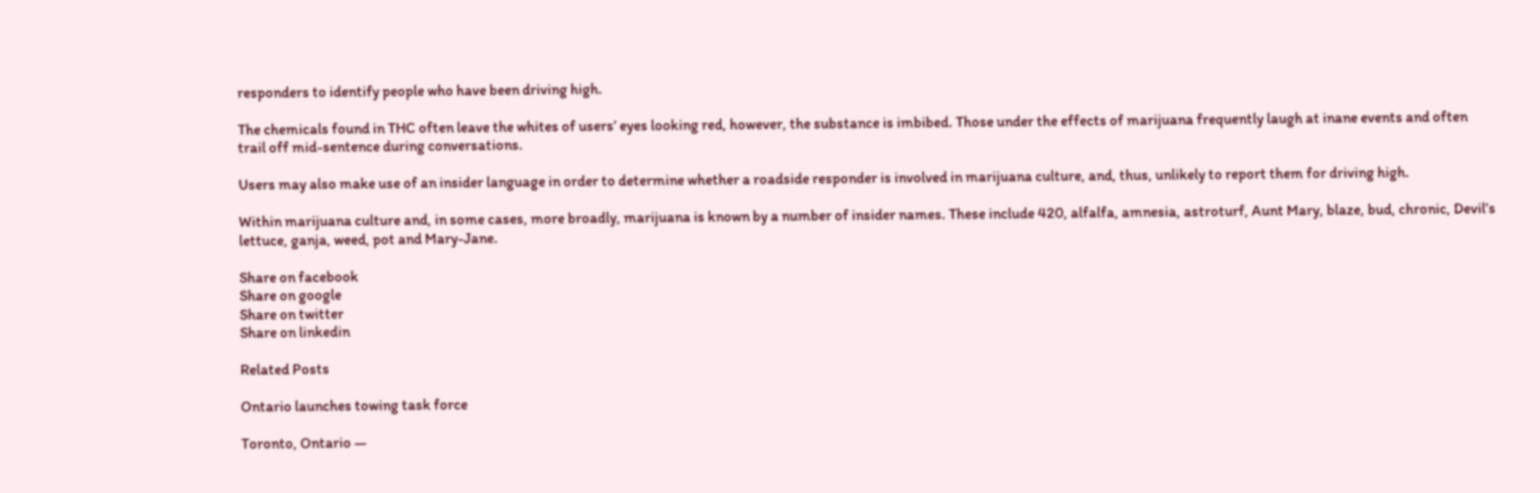responders to identify people who have been driving high.

The chemicals found in THC often leave the whites of users’ eyes looking red, however, the substance is imbibed. Those under the effects of marijuana frequently laugh at inane events and often trail off mid-sentence during conversations.

Users may also make use of an insider language in order to determine whether a roadside responder is involved in marijuana culture, and, thus, unlikely to report them for driving high.

Within marijuana culture and, in some cases, more broadly, marijuana is known by a number of insider names. These include 420, alfalfa, amnesia, astroturf, Aunt Mary, blaze, bud, chronic, Devil’s lettuce, ganja, weed, pot and Mary-Jane.

Share on facebook
Share on google
Share on twitter
Share on linkedin

Related Posts

Ontario launches towing task force

Toronto, Ontario —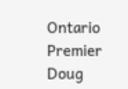Ontario Premier Doug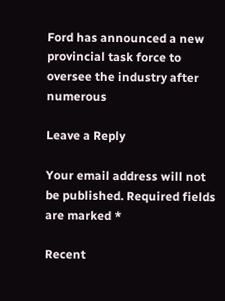Ford has announced a new provincial task force to oversee the industry after numerous

Leave a Reply

Your email address will not be published. Required fields are marked *

Recent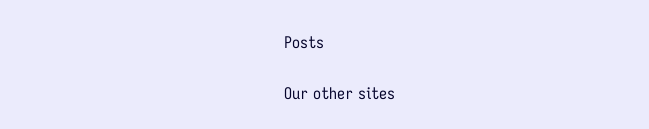Posts

Our other sites